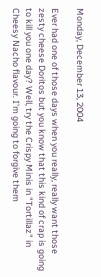Monday, December 13, 2004

Ever had one of those days when you really, really want those zesty cheese Doritos but you know that this kind of crap is going to kill you one day? Well, try the Crispy Minis in "Tortillaz" in Cheesy Nacho flavour. I'm going to forgive them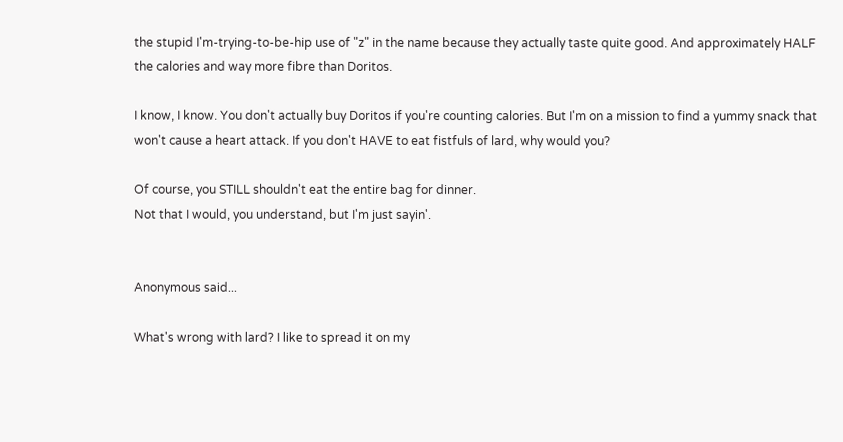the stupid I'm-trying-to-be-hip use of "z" in the name because they actually taste quite good. And approximately HALF the calories and way more fibre than Doritos.

I know, I know. You don't actually buy Doritos if you're counting calories. But I'm on a mission to find a yummy snack that won't cause a heart attack. If you don't HAVE to eat fistfuls of lard, why would you?

Of course, you STILL shouldn't eat the entire bag for dinner.
Not that I would, you understand, but I'm just sayin'.


Anonymous said...

What's wrong with lard? I like to spread it on my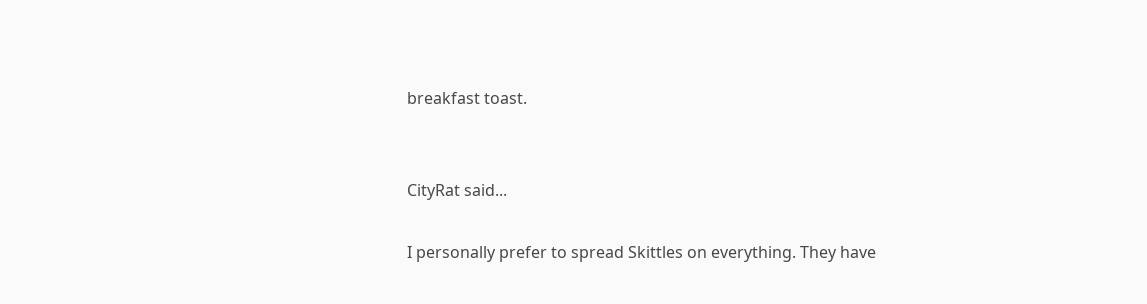breakfast toast.


CityRat said...

I personally prefer to spread Skittles on everything. They have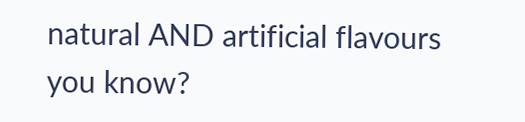natural AND artificial flavours you know?